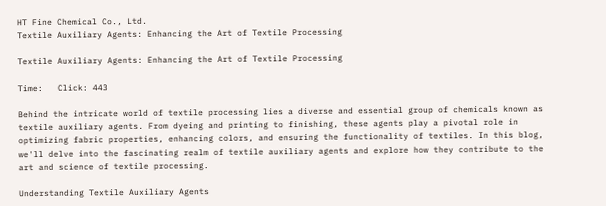HT Fine Chemical Co., Ltd.
Textile Auxiliary Agents: Enhancing the Art of Textile Processing

Textile Auxiliary Agents: Enhancing the Art of Textile Processing

Time:   Click: 443

Behind the intricate world of textile processing lies a diverse and essential group of chemicals known as textile auxiliary agents. From dyeing and printing to finishing, these agents play a pivotal role in optimizing fabric properties, enhancing colors, and ensuring the functionality of textiles. In this blog, we'll delve into the fascinating realm of textile auxiliary agents and explore how they contribute to the art and science of textile processing.

Understanding Textile Auxiliary Agents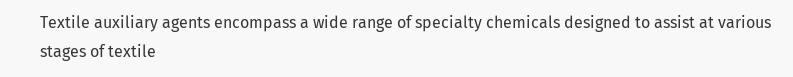Textile auxiliary agents encompass a wide range of specialty chemicals designed to assist at various stages of textile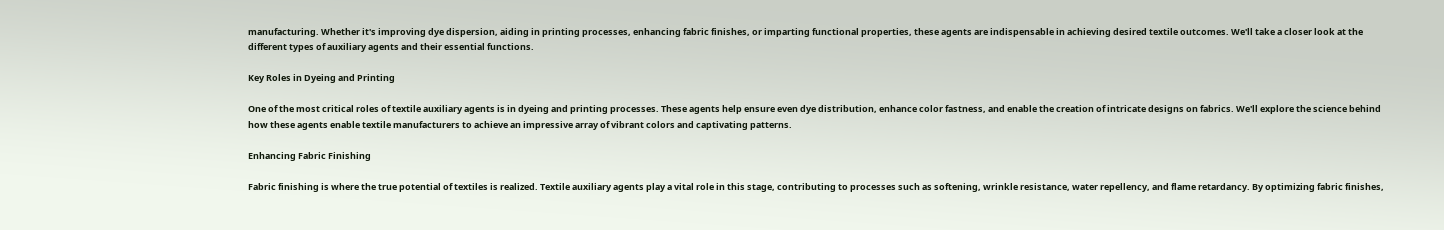manufacturing. Whether it's improving dye dispersion, aiding in printing processes, enhancing fabric finishes, or imparting functional properties, these agents are indispensable in achieving desired textile outcomes. We'll take a closer look at the different types of auxiliary agents and their essential functions.

Key Roles in Dyeing and Printing

One of the most critical roles of textile auxiliary agents is in dyeing and printing processes. These agents help ensure even dye distribution, enhance color fastness, and enable the creation of intricate designs on fabrics. We'll explore the science behind how these agents enable textile manufacturers to achieve an impressive array of vibrant colors and captivating patterns.

Enhancing Fabric Finishing

Fabric finishing is where the true potential of textiles is realized. Textile auxiliary agents play a vital role in this stage, contributing to processes such as softening, wrinkle resistance, water repellency, and flame retardancy. By optimizing fabric finishes,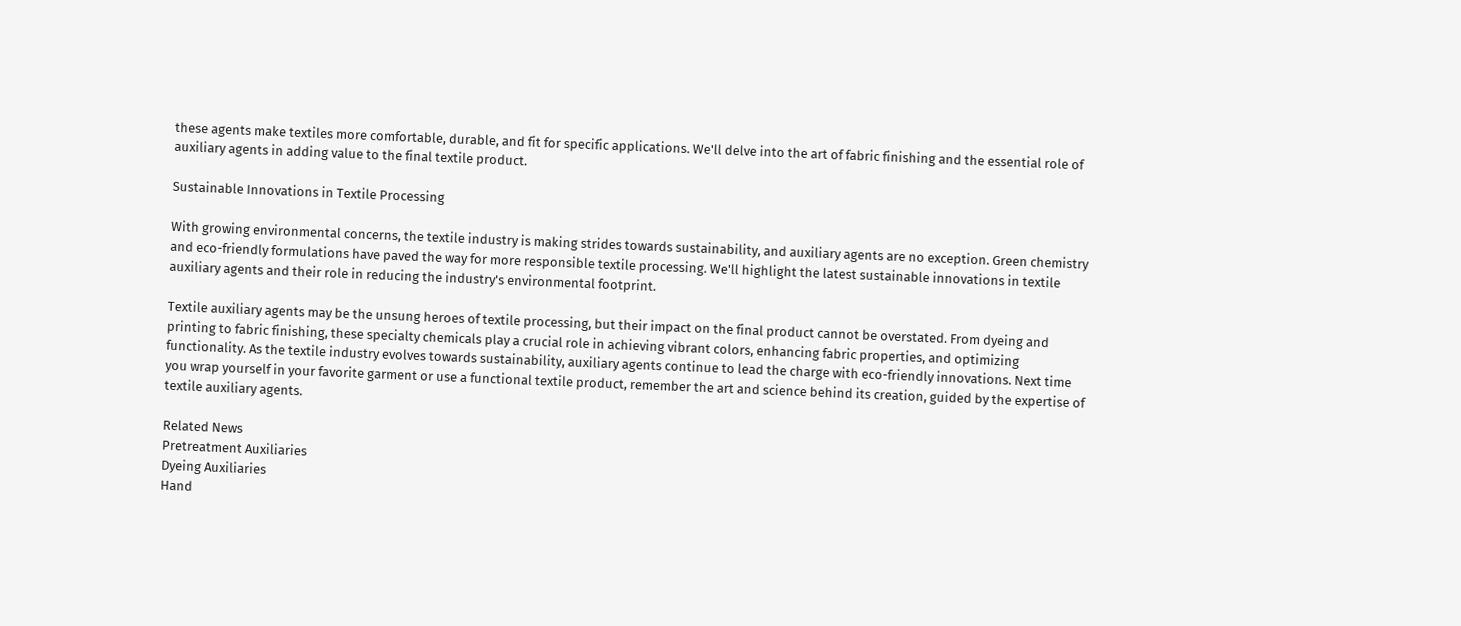these agents make textiles more comfortable, durable, and fit for specific applications. We'll delve into the art of fabric finishing and the essential role of auxiliary agents in adding value to the final textile product.

Sustainable Innovations in Textile Processing

With growing environmental concerns, the textile industry is making strides towards sustainability, and auxiliary agents are no exception. Green chemistry and eco-friendly formulations have paved the way for more responsible textile processing. We'll highlight the latest sustainable innovations in textile auxiliary agents and their role in reducing the industry's environmental footprint.

Textile auxiliary agents may be the unsung heroes of textile processing, but their impact on the final product cannot be overstated. From dyeing and printing to fabric finishing, these specialty chemicals play a crucial role in achieving vibrant colors, enhancing fabric properties, and optimizing functionality. As the textile industry evolves towards sustainability, auxiliary agents continue to lead the charge with eco-friendly innovations. Next time you wrap yourself in your favorite garment or use a functional textile product, remember the art and science behind its creation, guided by the expertise of textile auxiliary agents.

Related News
Pretreatment Auxiliaries
Dyeing Auxiliaries
Hand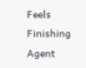Feels Finishing Agent